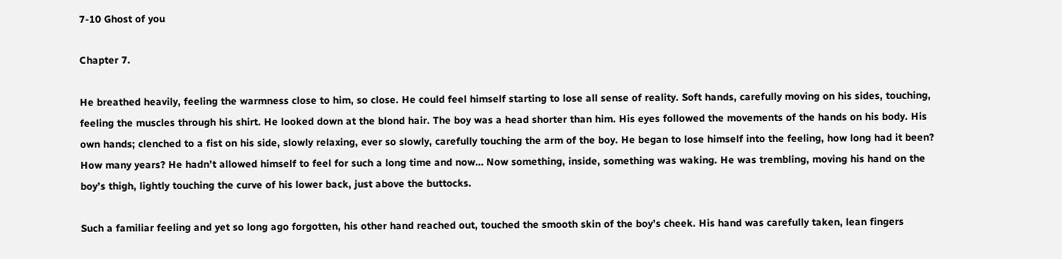7-10 Ghost of you

Chapter 7.

He breathed heavily, feeling the warmness close to him, so close. He could feel himself starting to lose all sense of reality. Soft hands, carefully moving on his sides, touching, feeling the muscles through his shirt. He looked down at the blond hair. The boy was a head shorter than him. His eyes followed the movements of the hands on his body. His own hands; clenched to a fist on his side, slowly relaxing, ever so slowly, carefully touching the arm of the boy. He began to lose himself into the feeling, how long had it been? How many years? He hadn’t allowed himself to feel for such a long time and now… Now something, inside, something was waking. He was trembling, moving his hand on the boy’s thigh, lightly touching the curve of his lower back, just above the buttocks.

Such a familiar feeling and yet so long ago forgotten, his other hand reached out, touched the smooth skin of the boy’s cheek. His hand was carefully taken, lean fingers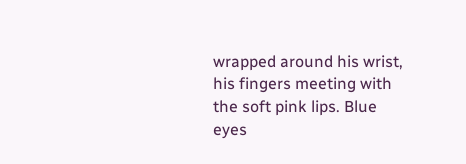wrapped around his wrist, his fingers meeting with the soft pink lips. Blue eyes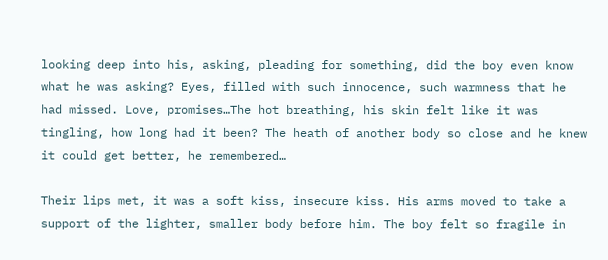looking deep into his, asking, pleading for something, did the boy even know what he was asking? Eyes, filled with such innocence, such warmness that he had missed. Love, promises…The hot breathing, his skin felt like it was tingling, how long had it been? The heath of another body so close and he knew it could get better, he remembered…

Their lips met, it was a soft kiss, insecure kiss. His arms moved to take a support of the lighter, smaller body before him. The boy felt so fragile in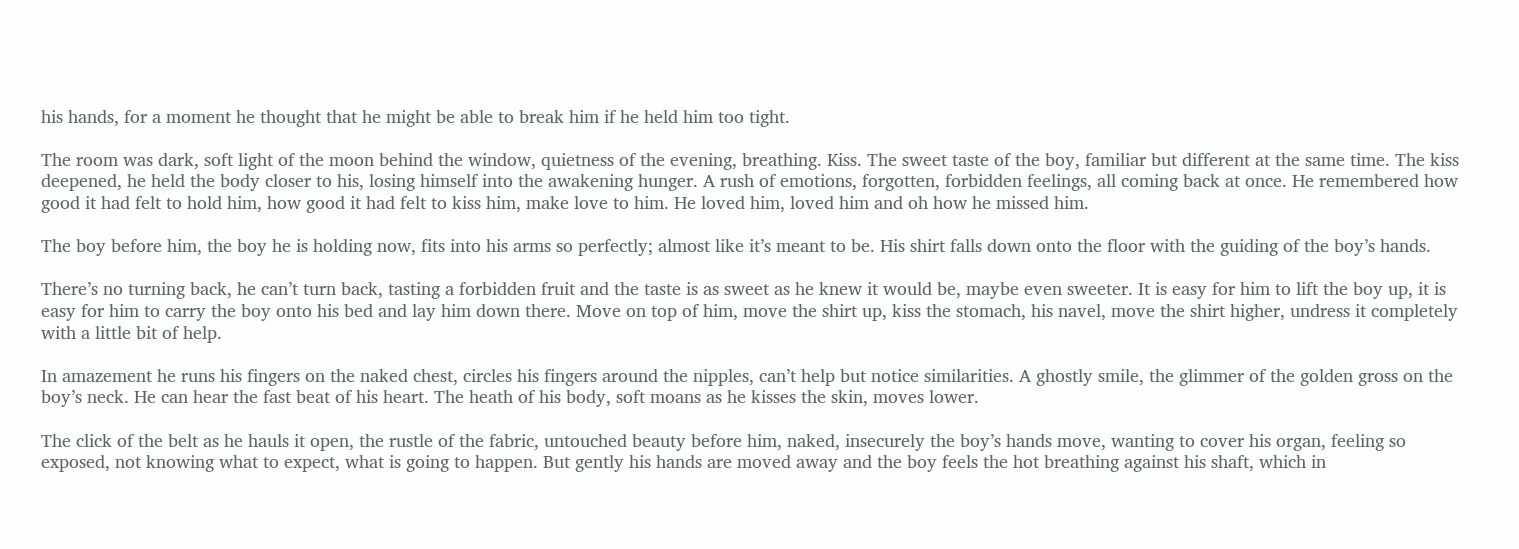his hands, for a moment he thought that he might be able to break him if he held him too tight.

The room was dark, soft light of the moon behind the window, quietness of the evening, breathing. Kiss. The sweet taste of the boy, familiar but different at the same time. The kiss deepened, he held the body closer to his, losing himself into the awakening hunger. A rush of emotions, forgotten, forbidden feelings, all coming back at once. He remembered how good it had felt to hold him, how good it had felt to kiss him, make love to him. He loved him, loved him and oh how he missed him.

The boy before him, the boy he is holding now, fits into his arms so perfectly; almost like it’s meant to be. His shirt falls down onto the floor with the guiding of the boy’s hands.

There’s no turning back, he can’t turn back, tasting a forbidden fruit and the taste is as sweet as he knew it would be, maybe even sweeter. It is easy for him to lift the boy up, it is easy for him to carry the boy onto his bed and lay him down there. Move on top of him, move the shirt up, kiss the stomach, his navel, move the shirt higher, undress it completely with a little bit of help.

In amazement he runs his fingers on the naked chest, circles his fingers around the nipples, can’t help but notice similarities. A ghostly smile, the glimmer of the golden gross on the boy’s neck. He can hear the fast beat of his heart. The heath of his body, soft moans as he kisses the skin, moves lower.

The click of the belt as he hauls it open, the rustle of the fabric, untouched beauty before him, naked, insecurely the boy’s hands move, wanting to cover his organ, feeling so exposed, not knowing what to expect, what is going to happen. But gently his hands are moved away and the boy feels the hot breathing against his shaft, which in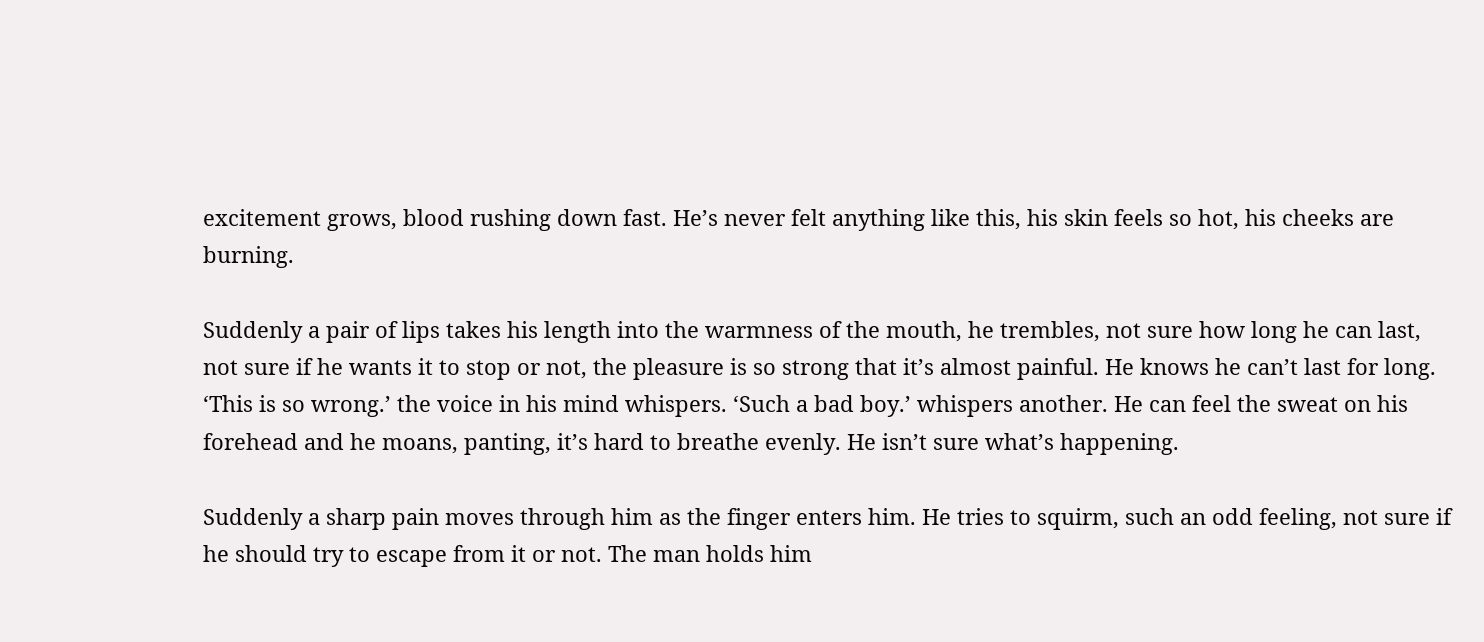excitement grows, blood rushing down fast. He’s never felt anything like this, his skin feels so hot, his cheeks are burning.

Suddenly a pair of lips takes his length into the warmness of the mouth, he trembles, not sure how long he can last, not sure if he wants it to stop or not, the pleasure is so strong that it’s almost painful. He knows he can’t last for long. ‘This is so wrong.’ the voice in his mind whispers. ‘Such a bad boy.’ whispers another. He can feel the sweat on his forehead and he moans, panting, it’s hard to breathe evenly. He isn’t sure what’s happening.

Suddenly a sharp pain moves through him as the finger enters him. He tries to squirm, such an odd feeling, not sure if he should try to escape from it or not. The man holds him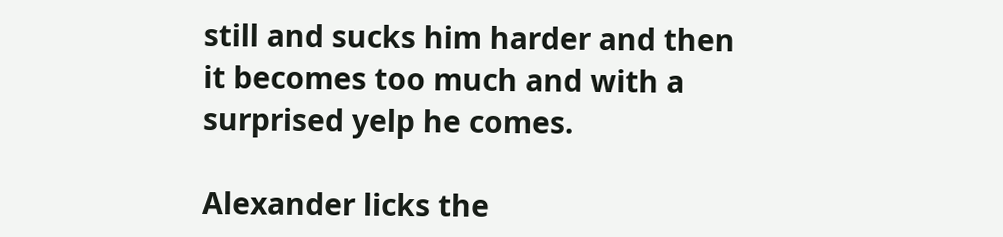still and sucks him harder and then it becomes too much and with a surprised yelp he comes.

Alexander licks the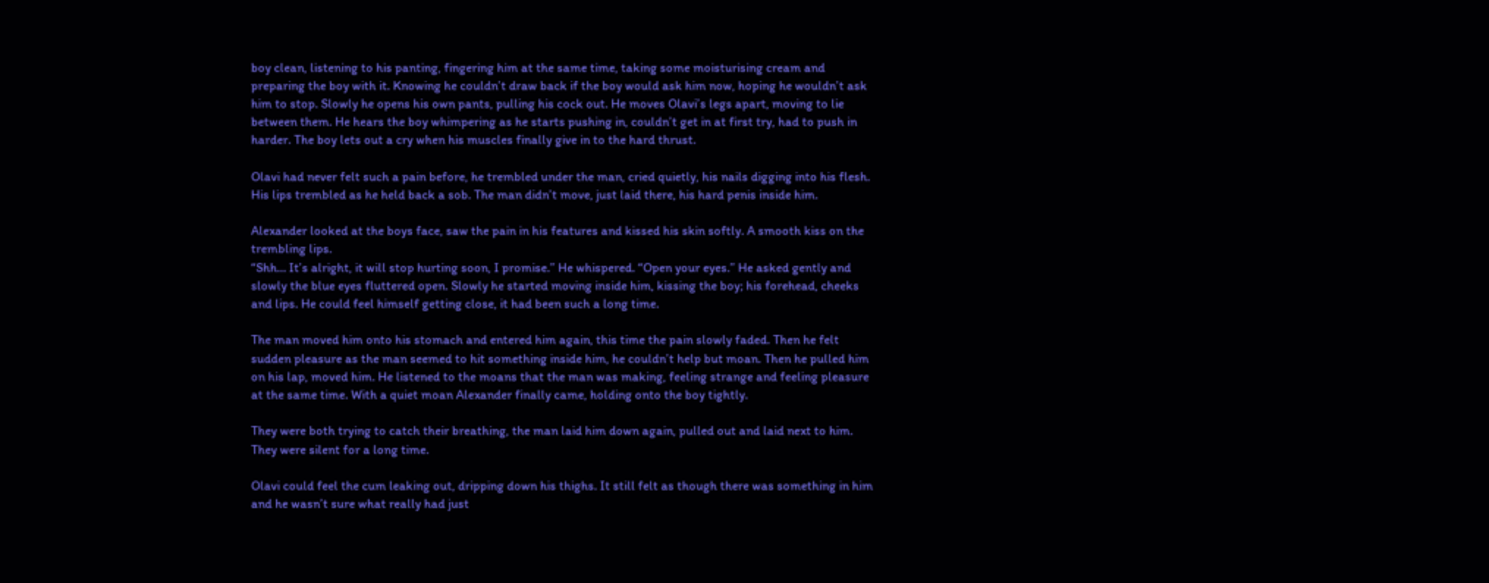boy clean, listening to his panting, fingering him at the same time, taking some moisturising cream and preparing the boy with it. Knowing he couldn’t draw back if the boy would ask him now, hoping he wouldn’t ask him to stop. Slowly he opens his own pants, pulling his cock out. He moves Olavi’s legs apart, moving to lie between them. He hears the boy whimpering as he starts pushing in, couldn’t get in at first try, had to push in harder. The boy lets out a cry when his muscles finally give in to the hard thrust.

Olavi had never felt such a pain before, he trembled under the man, cried quietly, his nails digging into his flesh. His lips trembled as he held back a sob. The man didn’t move, just laid there, his hard penis inside him.

Alexander looked at the boys face, saw the pain in his features and kissed his skin softly. A smooth kiss on the trembling lips.
“Shh… It’s alright, it will stop hurting soon, I promise.” He whispered. “Open your eyes.” He asked gently and slowly the blue eyes fluttered open. Slowly he started moving inside him, kissing the boy; his forehead, cheeks and lips. He could feel himself getting close, it had been such a long time.

The man moved him onto his stomach and entered him again, this time the pain slowly faded. Then he felt sudden pleasure as the man seemed to hit something inside him, he couldn’t help but moan. Then he pulled him on his lap, moved him. He listened to the moans that the man was making, feeling strange and feeling pleasure at the same time. With a quiet moan Alexander finally came, holding onto the boy tightly.

They were both trying to catch their breathing, the man laid him down again, pulled out and laid next to him. They were silent for a long time.

Olavi could feel the cum leaking out, dripping down his thighs. It still felt as though there was something in him and he wasn’t sure what really had just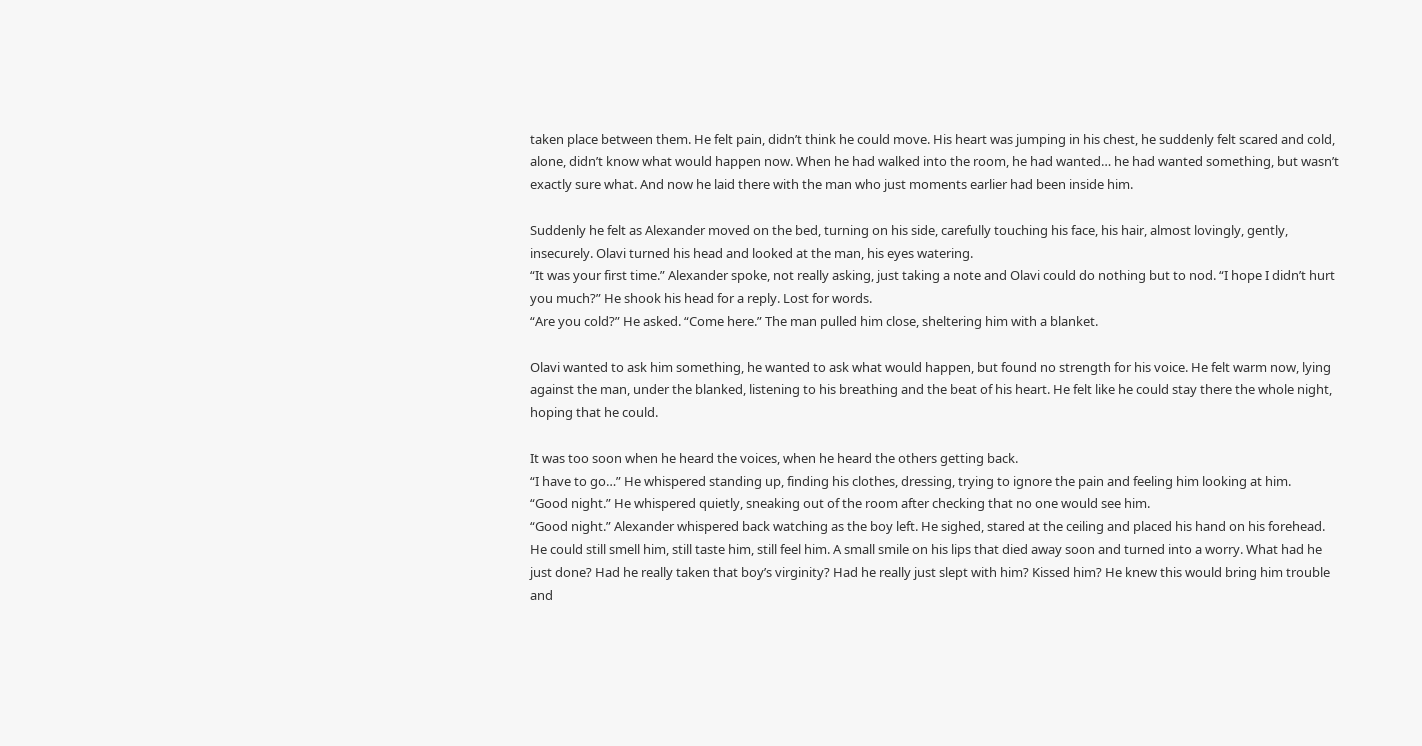taken place between them. He felt pain, didn’t think he could move. His heart was jumping in his chest, he suddenly felt scared and cold, alone, didn’t know what would happen now. When he had walked into the room, he had wanted… he had wanted something, but wasn’t exactly sure what. And now he laid there with the man who just moments earlier had been inside him.

Suddenly he felt as Alexander moved on the bed, turning on his side, carefully touching his face, his hair, almost lovingly, gently, insecurely. Olavi turned his head and looked at the man, his eyes watering.
“It was your first time.” Alexander spoke, not really asking, just taking a note and Olavi could do nothing but to nod. “I hope I didn’t hurt you much?” He shook his head for a reply. Lost for words.
“Are you cold?” He asked. “Come here.” The man pulled him close, sheltering him with a blanket.

Olavi wanted to ask him something, he wanted to ask what would happen, but found no strength for his voice. He felt warm now, lying against the man, under the blanked, listening to his breathing and the beat of his heart. He felt like he could stay there the whole night, hoping that he could.

It was too soon when he heard the voices, when he heard the others getting back.
“I have to go…” He whispered standing up, finding his clothes, dressing, trying to ignore the pain and feeling him looking at him.
“Good night.” He whispered quietly, sneaking out of the room after checking that no one would see him.
“Good night.” Alexander whispered back watching as the boy left. He sighed, stared at the ceiling and placed his hand on his forehead. He could still smell him, still taste him, still feel him. A small smile on his lips that died away soon and turned into a worry. What had he just done? Had he really taken that boy’s virginity? Had he really just slept with him? Kissed him? He knew this would bring him trouble and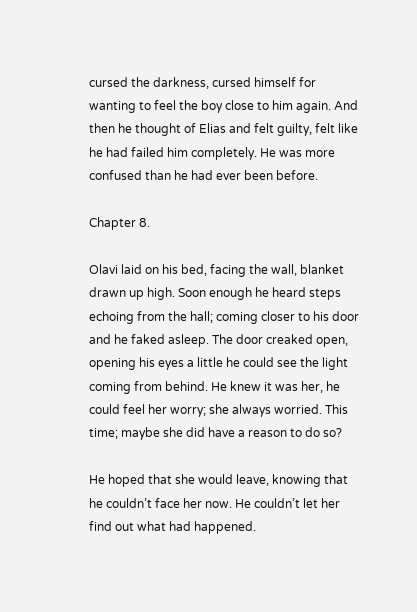cursed the darkness, cursed himself for wanting to feel the boy close to him again. And then he thought of Elias and felt guilty, felt like he had failed him completely. He was more confused than he had ever been before.

Chapter 8.

Olavi laid on his bed, facing the wall, blanket drawn up high. Soon enough he heard steps echoing from the hall; coming closer to his door and he faked asleep. The door creaked open, opening his eyes a little he could see the light coming from behind. He knew it was her, he could feel her worry; she always worried. This time; maybe she did have a reason to do so?

He hoped that she would leave, knowing that he couldn’t face her now. He couldn’t let her find out what had happened.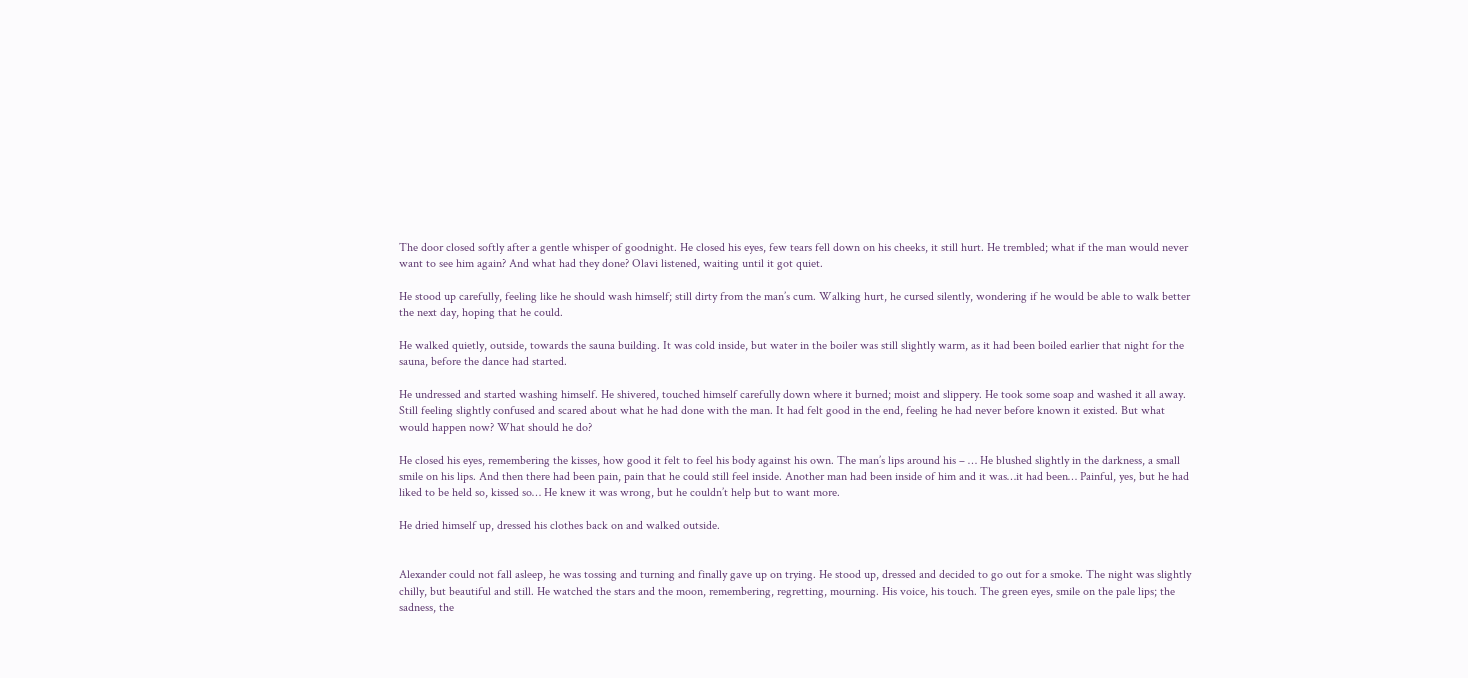The door closed softly after a gentle whisper of goodnight. He closed his eyes, few tears fell down on his cheeks, it still hurt. He trembled; what if the man would never want to see him again? And what had they done? Olavi listened, waiting until it got quiet.

He stood up carefully, feeling like he should wash himself; still dirty from the man’s cum. Walking hurt, he cursed silently, wondering if he would be able to walk better the next day, hoping that he could.

He walked quietly, outside, towards the sauna building. It was cold inside, but water in the boiler was still slightly warm, as it had been boiled earlier that night for the sauna, before the dance had started.

He undressed and started washing himself. He shivered, touched himself carefully down where it burned; moist and slippery. He took some soap and washed it all away. Still feeling slightly confused and scared about what he had done with the man. It had felt good in the end, feeling he had never before known it existed. But what would happen now? What should he do?

He closed his eyes, remembering the kisses, how good it felt to feel his body against his own. The man’s lips around his – … He blushed slightly in the darkness, a small smile on his lips. And then there had been pain, pain that he could still feel inside. Another man had been inside of him and it was…it had been… Painful, yes, but he had liked to be held so, kissed so… He knew it was wrong, but he couldn’t help but to want more.

He dried himself up, dressed his clothes back on and walked outside.


Alexander could not fall asleep, he was tossing and turning and finally gave up on trying. He stood up, dressed and decided to go out for a smoke. The night was slightly chilly, but beautiful and still. He watched the stars and the moon, remembering, regretting, mourning. His voice, his touch. The green eyes, smile on the pale lips; the sadness, the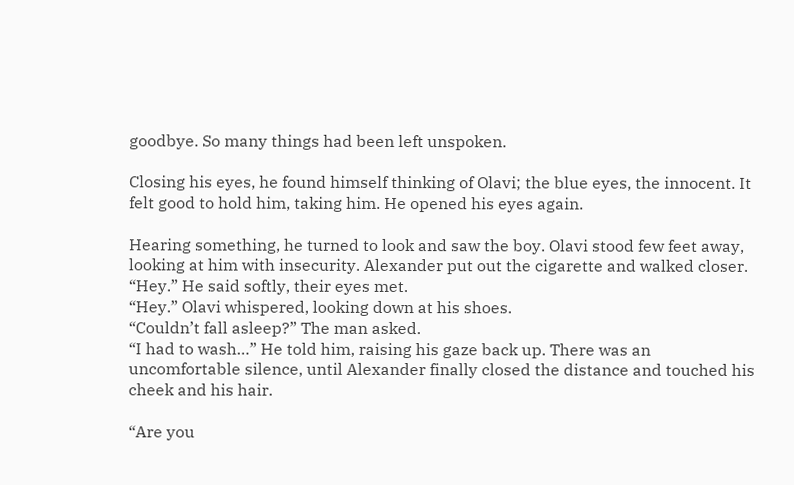goodbye. So many things had been left unspoken.

Closing his eyes, he found himself thinking of Olavi; the blue eyes, the innocent. It felt good to hold him, taking him. He opened his eyes again.

Hearing something, he turned to look and saw the boy. Olavi stood few feet away, looking at him with insecurity. Alexander put out the cigarette and walked closer.
“Hey.” He said softly, their eyes met.
“Hey.” Olavi whispered, looking down at his shoes.
“Couldn’t fall asleep?” The man asked.
“I had to wash…” He told him, raising his gaze back up. There was an uncomfortable silence, until Alexander finally closed the distance and touched his cheek and his hair.

“Are you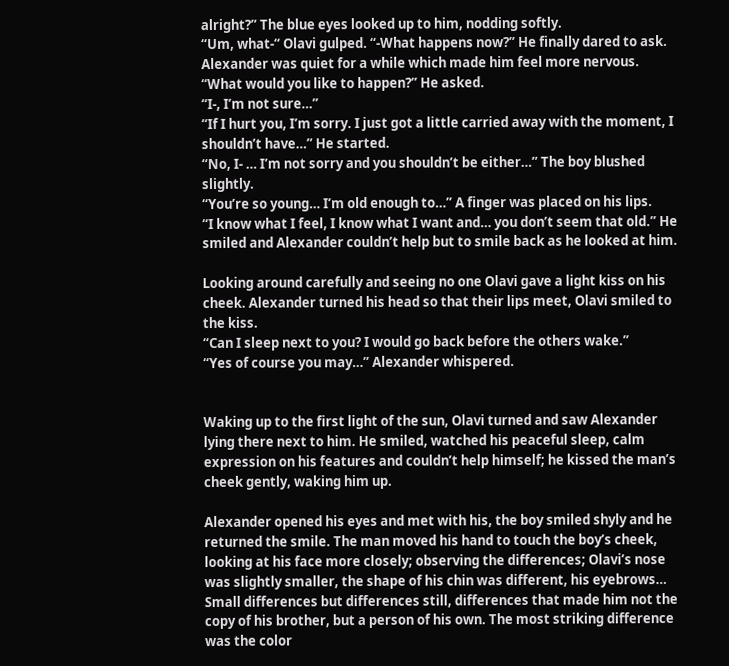alright?” The blue eyes looked up to him, nodding softly.
“Um, what-“ Olavi gulped. “-What happens now?” He finally dared to ask. Alexander was quiet for a while which made him feel more nervous.
“What would you like to happen?” He asked.
“I-, I’m not sure…”
“If I hurt you, I’m sorry. I just got a little carried away with the moment, I shouldn’t have…” He started.
“No, I- … I’m not sorry and you shouldn’t be either…” The boy blushed slightly.
“You’re so young… I’m old enough to…” A finger was placed on his lips.
“I know what I feel, I know what I want and… you don’t seem that old.” He smiled and Alexander couldn’t help but to smile back as he looked at him.

Looking around carefully and seeing no one Olavi gave a light kiss on his cheek. Alexander turned his head so that their lips meet, Olavi smiled to the kiss.
“Can I sleep next to you? I would go back before the others wake.”
“Yes of course you may…” Alexander whispered.


Waking up to the first light of the sun, Olavi turned and saw Alexander lying there next to him. He smiled, watched his peaceful sleep, calm expression on his features and couldn’t help himself; he kissed the man’s cheek gently, waking him up.

Alexander opened his eyes and met with his, the boy smiled shyly and he returned the smile. The man moved his hand to touch the boy’s cheek, looking at his face more closely; observing the differences; Olavi’s nose was slightly smaller, the shape of his chin was different, his eyebrows… Small differences but differences still, differences that made him not the copy of his brother, but a person of his own. The most striking difference was the color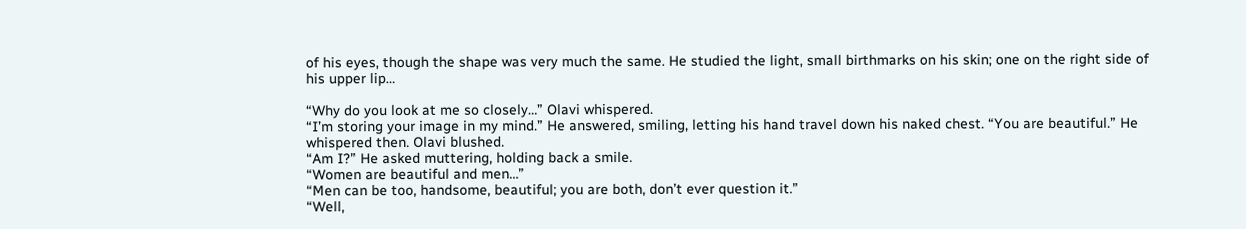of his eyes, though the shape was very much the same. He studied the light, small birthmarks on his skin; one on the right side of his upper lip…

“Why do you look at me so closely…” Olavi whispered.
“I’m storing your image in my mind.” He answered, smiling, letting his hand travel down his naked chest. “You are beautiful.” He whispered then. Olavi blushed.
“Am I?” He asked muttering, holding back a smile.
“Women are beautiful and men…”
“Men can be too, handsome, beautiful; you are both, don’t ever question it.”
“Well,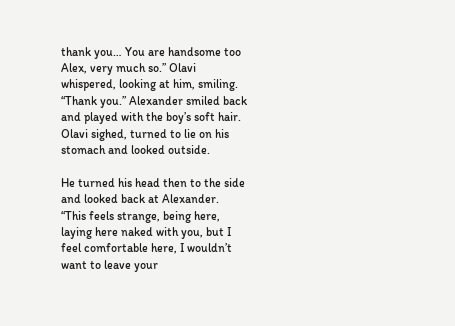thank you… You are handsome too Alex, very much so.” Olavi whispered, looking at him, smiling.
“Thank you.” Alexander smiled back and played with the boy’s soft hair. Olavi sighed, turned to lie on his stomach and looked outside.

He turned his head then to the side and looked back at Alexander.
“This feels strange, being here, laying here naked with you, but I feel comfortable here, I wouldn’t want to leave your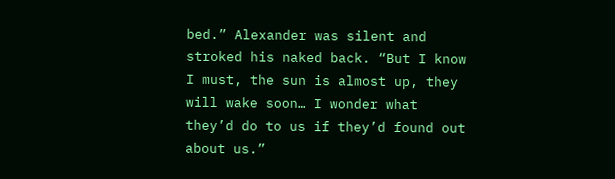bed.” Alexander was silent and stroked his naked back. “But I know I must, the sun is almost up, they will wake soon… I wonder what they’d do to us if they’d found out about us.”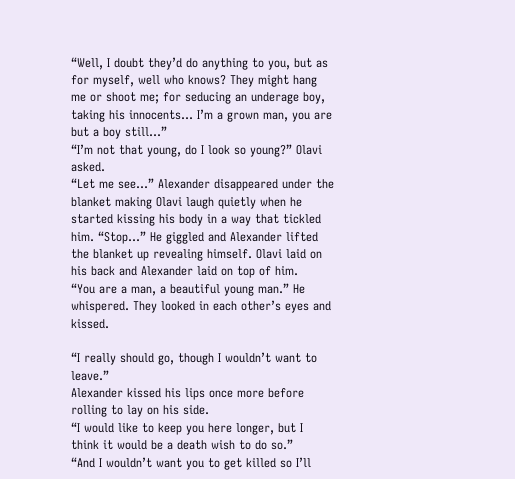“Well, I doubt they’d do anything to you, but as for myself, well who knows? They might hang me or shoot me; for seducing an underage boy, taking his innocents… I’m a grown man, you are but a boy still…”
“I’m not that young, do I look so young?” Olavi asked.
“Let me see…” Alexander disappeared under the blanket making Olavi laugh quietly when he started kissing his body in a way that tickled him. “Stop…” He giggled and Alexander lifted the blanket up revealing himself. Olavi laid on his back and Alexander laid on top of him.
“You are a man, a beautiful young man.” He whispered. They looked in each other’s eyes and kissed.

“I really should go, though I wouldn’t want to leave.”
Alexander kissed his lips once more before rolling to lay on his side.
“I would like to keep you here longer, but I think it would be a death wish to do so.”
“And I wouldn’t want you to get killed so I’ll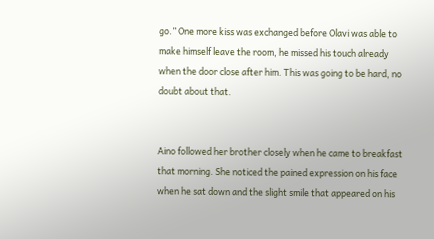go.” One more kiss was exchanged before Olavi was able to make himself leave the room, he missed his touch already when the door close after him. This was going to be hard, no doubt about that.


Aino followed her brother closely when he came to breakfast that morning. She noticed the pained expression on his face when he sat down and the slight smile that appeared on his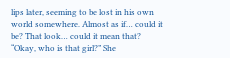lips later, seeming to be lost in his own world somewhere. Almost as if… could it be? That look… could it mean that?
“Okay, who is that girl?” She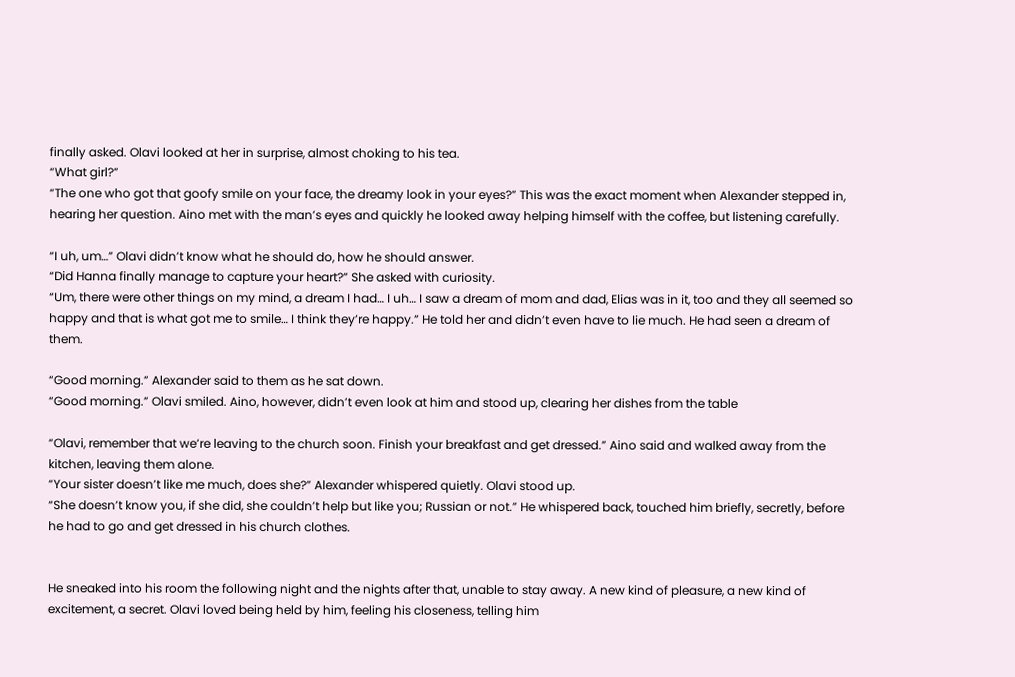finally asked. Olavi looked at her in surprise, almost choking to his tea.
“What girl?”
“The one who got that goofy smile on your face, the dreamy look in your eyes?” This was the exact moment when Alexander stepped in, hearing her question. Aino met with the man’s eyes and quickly he looked away helping himself with the coffee, but listening carefully.

“I uh, um…” Olavi didn’t know what he should do, how he should answer.
“Did Hanna finally manage to capture your heart?” She asked with curiosity.
“Um, there were other things on my mind, a dream I had… I uh… I saw a dream of mom and dad, Elias was in it, too and they all seemed so happy and that is what got me to smile… I think they’re happy.” He told her and didn’t even have to lie much. He had seen a dream of them.

“Good morning.” Alexander said to them as he sat down.
“Good morning.” Olavi smiled. Aino, however, didn’t even look at him and stood up, clearing her dishes from the table

“Olavi, remember that we’re leaving to the church soon. Finish your breakfast and get dressed.” Aino said and walked away from the kitchen, leaving them alone.
“Your sister doesn’t like me much, does she?” Alexander whispered quietly. Olavi stood up.
“She doesn’t know you, if she did, she couldn’t help but like you; Russian or not.” He whispered back, touched him briefly, secretly, before he had to go and get dressed in his church clothes.


He sneaked into his room the following night and the nights after that, unable to stay away. A new kind of pleasure, a new kind of excitement, a secret. Olavi loved being held by him, feeling his closeness, telling him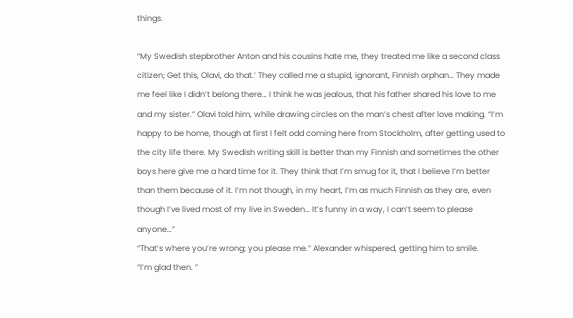things.

“My Swedish stepbrother Anton and his cousins hate me, they treated me like a second class citizen; Get this, Olavi, do that.’ They called me a stupid, ignorant, Finnish orphan… They made me feel like I didn’t belong there… I think he was jealous, that his father shared his love to me and my sister.” Olavi told him, while drawing circles on the man’s chest after love making. “I’m happy to be home, though at first I felt odd coming here from Stockholm, after getting used to the city life there. My Swedish writing skill is better than my Finnish and sometimes the other boys here give me a hard time for it. They think that I’m smug for it, that I believe I’m better than them because of it. I’m not though, in my heart, I’m as much Finnish as they are, even though I’ve lived most of my live in Sweden… It’s funny in a way, I can’t seem to please anyone…”
“That’s where you’re wrong; you please me.” Alexander whispered, getting him to smile.
“I’m glad then. ”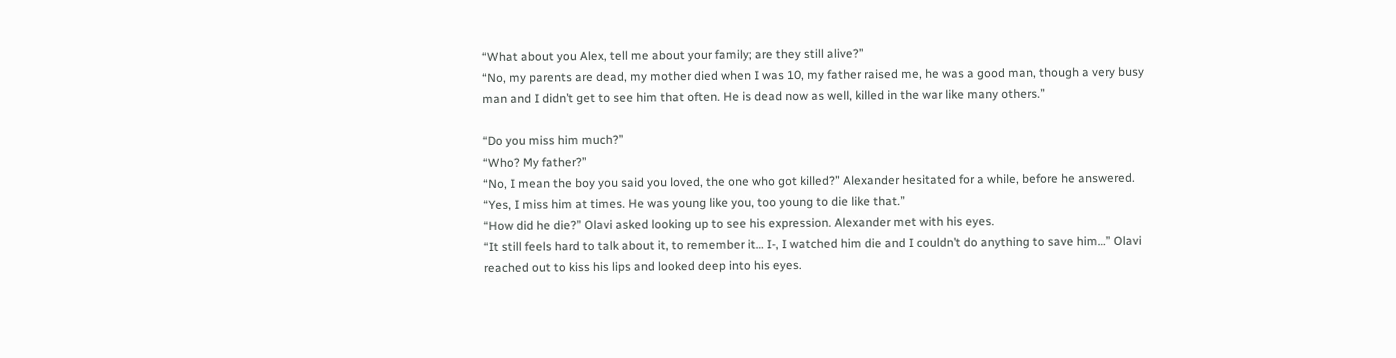“What about you Alex, tell me about your family; are they still alive?”
“No, my parents are dead, my mother died when I was 10, my father raised me, he was a good man, though a very busy man and I didn’t get to see him that often. He is dead now as well, killed in the war like many others.”

“Do you miss him much?”
“Who? My father?”
“No, I mean the boy you said you loved, the one who got killed?” Alexander hesitated for a while, before he answered.
“Yes, I miss him at times. He was young like you, too young to die like that.”
“How did he die?” Olavi asked looking up to see his expression. Alexander met with his eyes.
“It still feels hard to talk about it, to remember it… I-, I watched him die and I couldn’t do anything to save him…” Olavi reached out to kiss his lips and looked deep into his eyes.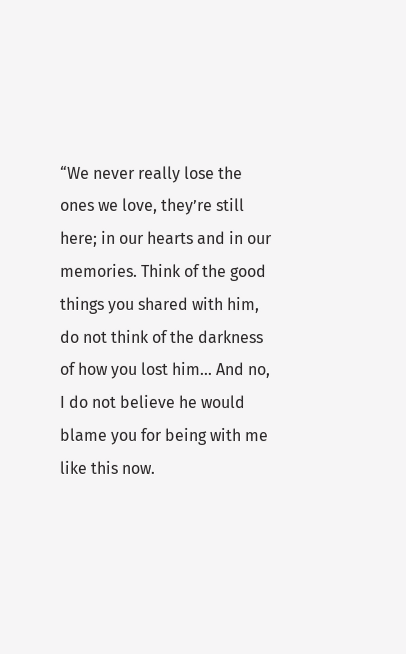“We never really lose the ones we love, they’re still here; in our hearts and in our memories. Think of the good things you shared with him, do not think of the darkness of how you lost him… And no, I do not believe he would blame you for being with me like this now.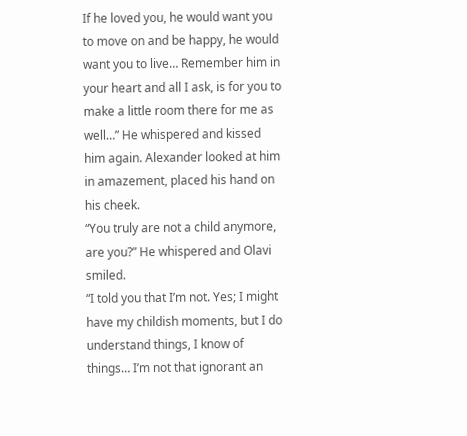If he loved you, he would want you to move on and be happy, he would want you to live… Remember him in your heart and all I ask, is for you to make a little room there for me as well…” He whispered and kissed him again. Alexander looked at him in amazement, placed his hand on his cheek.
“You truly are not a child anymore, are you?” He whispered and Olavi smiled.
“I told you that I’m not. Yes; I might have my childish moments, but I do understand things, I know of things… I’m not that ignorant an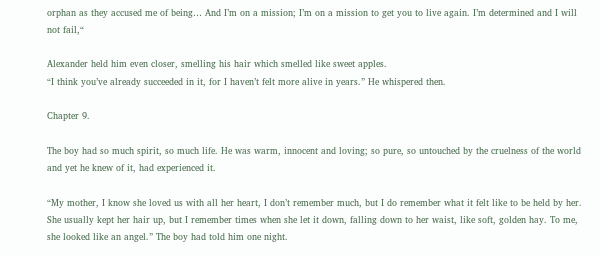orphan as they accused me of being… And I’m on a mission; I’m on a mission to get you to live again. I’m determined and I will not fail,“

Alexander held him even closer, smelling his hair which smelled like sweet apples.
“I think you’ve already succeeded in it, for I haven’t felt more alive in years.” He whispered then.

Chapter 9.

The boy had so much spirit, so much life. He was warm, innocent and loving; so pure, so untouched by the cruelness of the world and yet he knew of it, had experienced it.

“My mother, I know she loved us with all her heart, I don’t remember much, but I do remember what it felt like to be held by her. She usually kept her hair up, but I remember times when she let it down, falling down to her waist, like soft, golden hay. To me, she looked like an angel.” The boy had told him one night.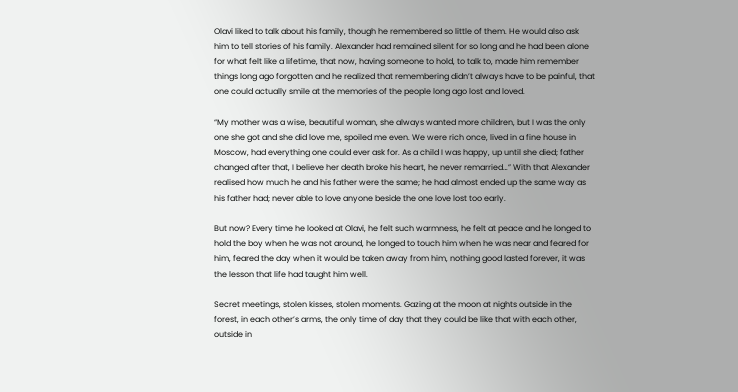Olavi liked to talk about his family, though he remembered so little of them. He would also ask him to tell stories of his family. Alexander had remained silent for so long and he had been alone for what felt like a lifetime, that now, having someone to hold, to talk to, made him remember things long ago forgotten and he realized that remembering didn’t always have to be painful, that one could actually smile at the memories of the people long ago lost and loved.

“My mother was a wise, beautiful woman, she always wanted more children, but I was the only one she got and she did love me, spoiled me even. We were rich once, lived in a fine house in Moscow, had everything one could ever ask for. As a child I was happy, up until she died; father changed after that, I believe her death broke his heart, he never remarried…” With that Alexander realised how much he and his father were the same; he had almost ended up the same way as his father had; never able to love anyone beside the one love lost too early.

But now? Every time he looked at Olavi, he felt such warmness, he felt at peace and he longed to hold the boy when he was not around, he longed to touch him when he was near and feared for him, feared the day when it would be taken away from him, nothing good lasted forever, it was the lesson that life had taught him well.

Secret meetings, stolen kisses, stolen moments. Gazing at the moon at nights outside in the forest, in each other’s arms, the only time of day that they could be like that with each other, outside in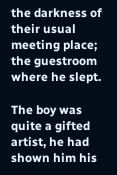the darkness of their usual meeting place; the guestroom where he slept.

The boy was quite a gifted artist, he had shown him his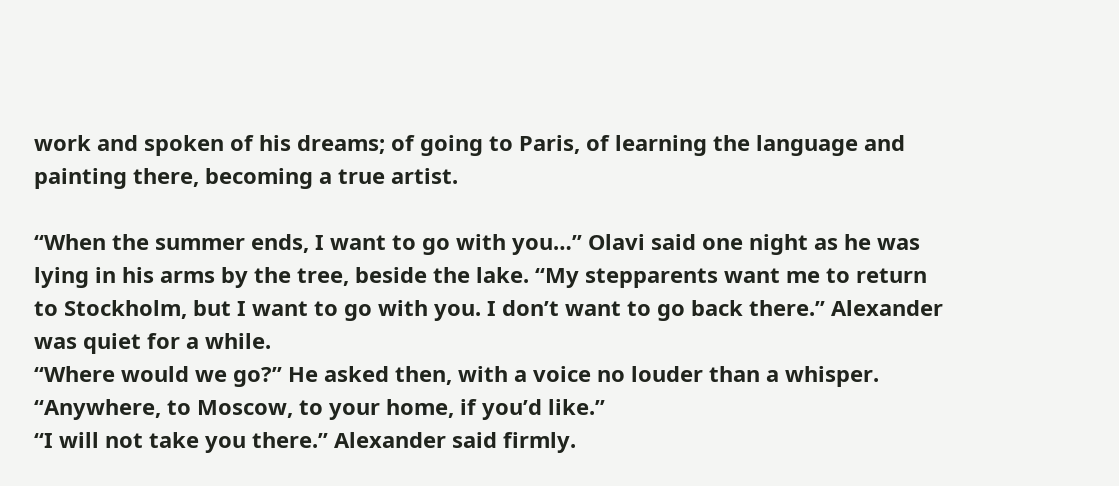work and spoken of his dreams; of going to Paris, of learning the language and painting there, becoming a true artist.

“When the summer ends, I want to go with you…” Olavi said one night as he was lying in his arms by the tree, beside the lake. “My stepparents want me to return to Stockholm, but I want to go with you. I don’t want to go back there.” Alexander was quiet for a while.
“Where would we go?” He asked then, with a voice no louder than a whisper.
“Anywhere, to Moscow, to your home, if you’d like.”
“I will not take you there.” Alexander said firmly.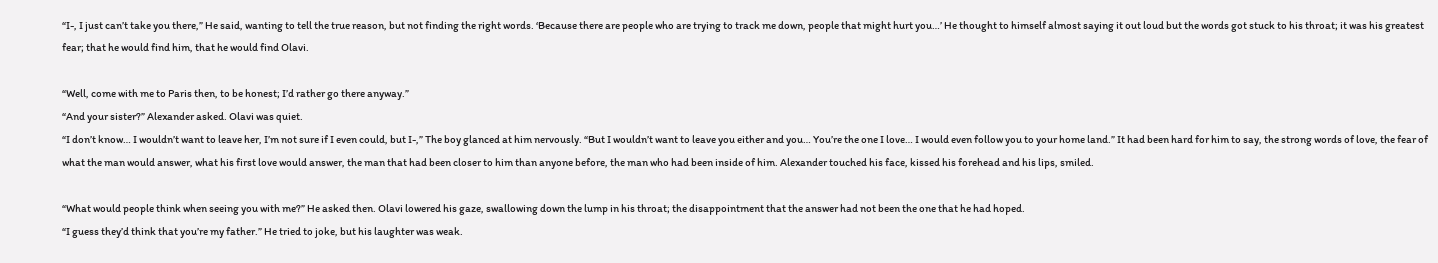“I-, I just can’t take you there,” He said, wanting to tell the true reason, but not finding the right words. ‘Because there are people who are trying to track me down, people that might hurt you…’ He thought to himself almost saying it out loud but the words got stuck to his throat; it was his greatest fear; that he would find him, that he would find Olavi.

“Well, come with me to Paris then, to be honest; I’d rather go there anyway.”
“And your sister?” Alexander asked. Olavi was quiet.
“I don’t know… I wouldn’t want to leave her, I’m not sure if I even could, but I-,” The boy glanced at him nervously. “But I wouldn’t want to leave you either and you… You’re the one I love… I would even follow you to your home land.” It had been hard for him to say, the strong words of love, the fear of what the man would answer, what his first love would answer, the man that had been closer to him than anyone before, the man who had been inside of him. Alexander touched his face, kissed his forehead and his lips, smiled.

“What would people think when seeing you with me?” He asked then. Olavi lowered his gaze, swallowing down the lump in his throat; the disappointment that the answer had not been the one that he had hoped.
“I guess they’d think that you’re my father.” He tried to joke, but his laughter was weak.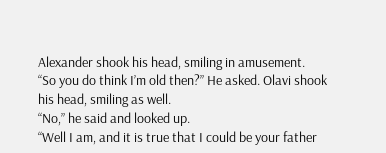Alexander shook his head, smiling in amusement.
“So you do think I’m old then?” He asked. Olavi shook his head, smiling as well.
“No,” he said and looked up.
“Well I am, and it is true that I could be your father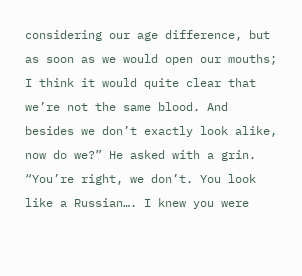considering our age difference, but as soon as we would open our mouths; I think it would quite clear that we’re not the same blood. And besides we don’t exactly look alike, now do we?” He asked with a grin.
“You’re right, we don’t. You look like a Russian…. I knew you were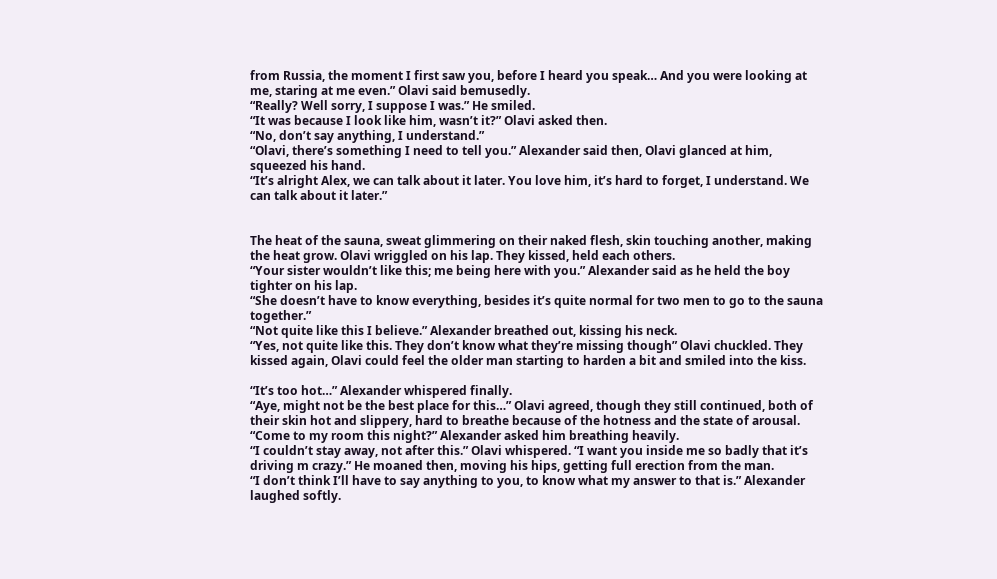from Russia, the moment I first saw you, before I heard you speak… And you were looking at me, staring at me even.” Olavi said bemusedly.
“Really? Well sorry, I suppose I was.” He smiled.
“It was because I look like him, wasn’t it?” Olavi asked then.
“No, don’t say anything, I understand.”
“Olavi, there’s something I need to tell you.” Alexander said then, Olavi glanced at him, squeezed his hand.
“It’s alright Alex, we can talk about it later. You love him, it’s hard to forget, I understand. We can talk about it later.”


The heat of the sauna, sweat glimmering on their naked flesh, skin touching another, making the heat grow. Olavi wriggled on his lap. They kissed, held each others.
“Your sister wouldn’t like this; me being here with you.” Alexander said as he held the boy tighter on his lap.
“She doesn’t have to know everything, besides it’s quite normal for two men to go to the sauna together.”
“Not quite like this I believe.” Alexander breathed out, kissing his neck.
“Yes, not quite like this. They don’t know what they’re missing though” Olavi chuckled. They kissed again, Olavi could feel the older man starting to harden a bit and smiled into the kiss.

“It’s too hot…” Alexander whispered finally.
“Aye, might not be the best place for this…” Olavi agreed, though they still continued, both of their skin hot and slippery, hard to breathe because of the hotness and the state of arousal.
“Come to my room this night?” Alexander asked him breathing heavily.
“I couldn’t stay away, not after this.” Olavi whispered. “I want you inside me so badly that it’s driving m crazy.” He moaned then, moving his hips, getting full erection from the man.
“I don’t think I’ll have to say anything to you, to know what my answer to that is.” Alexander laughed softly.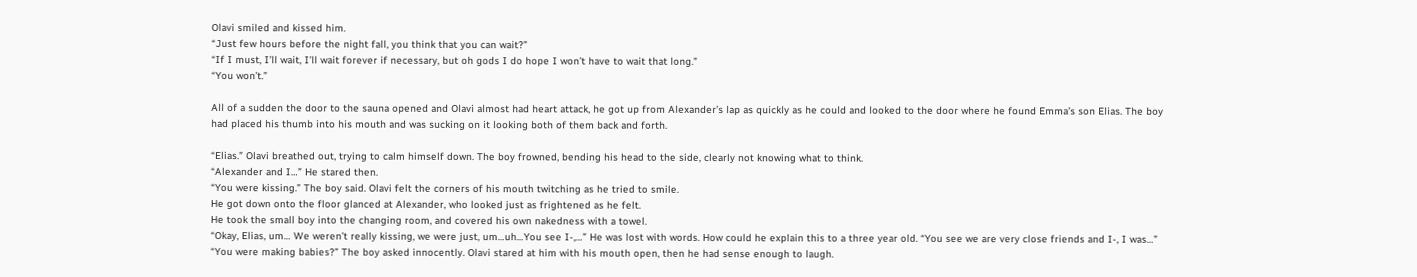Olavi smiled and kissed him.
“Just few hours before the night fall, you think that you can wait?”
“If I must, I’ll wait, I’ll wait forever if necessary, but oh gods I do hope I won’t have to wait that long.”
“You won’t.”

All of a sudden the door to the sauna opened and Olavi almost had heart attack, he got up from Alexander’s lap as quickly as he could and looked to the door where he found Emma’s son Elias. The boy had placed his thumb into his mouth and was sucking on it looking both of them back and forth.

“Elias.” Olavi breathed out, trying to calm himself down. The boy frowned, bending his head to the side, clearly not knowing what to think.
“Alexander and I…” He stared then.
“You were kissing.” The boy said. Olavi felt the corners of his mouth twitching as he tried to smile.
He got down onto the floor glanced at Alexander, who looked just as frightened as he felt.
He took the small boy into the changing room, and covered his own nakedness with a towel.
“Okay, Elias, um… We weren’t really kissing, we were just, um…uh…You see I-,…” He was lost with words. How could he explain this to a three year old. “You see we are very close friends and I-, I was…”
“You were making babies?” The boy asked innocently. Olavi stared at him with his mouth open, then he had sense enough to laugh.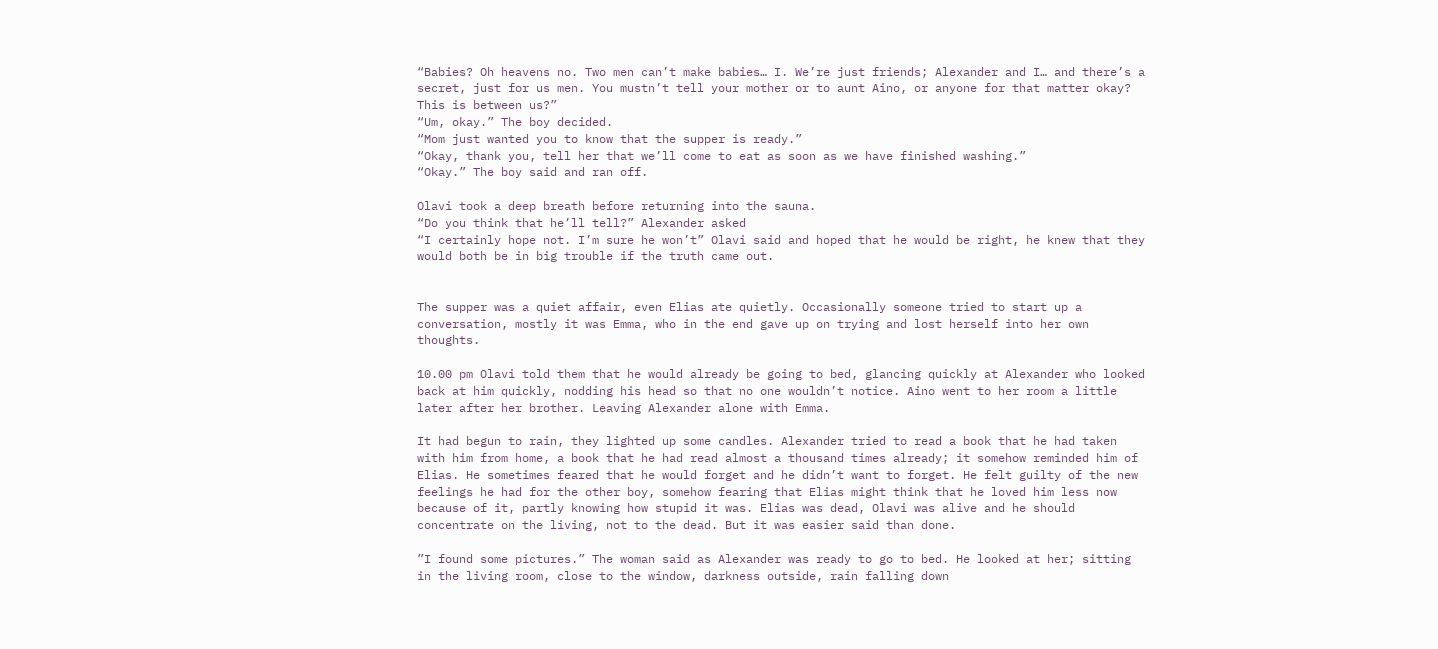“Babies? Oh heavens no. Two men can’t make babies… I. We’re just friends; Alexander and I… and there’s a secret, just for us men. You mustn’t tell your mother or to aunt Aino, or anyone for that matter okay? This is between us?”
“Um, okay.” The boy decided.
“Mom just wanted you to know that the supper is ready.”
“Okay, thank you, tell her that we’ll come to eat as soon as we have finished washing.”
“Okay.” The boy said and ran off.

Olavi took a deep breath before returning into the sauna.
“Do you think that he’ll tell?” Alexander asked
“I certainly hope not. I’m sure he won’t” Olavi said and hoped that he would be right, he knew that they would both be in big trouble if the truth came out.


The supper was a quiet affair, even Elias ate quietly. Occasionally someone tried to start up a conversation, mostly it was Emma, who in the end gave up on trying and lost herself into her own thoughts.

10.00 pm Olavi told them that he would already be going to bed, glancing quickly at Alexander who looked back at him quickly, nodding his head so that no one wouldn’t notice. Aino went to her room a little later after her brother. Leaving Alexander alone with Emma.

It had begun to rain, they lighted up some candles. Alexander tried to read a book that he had taken with him from home, a book that he had read almost a thousand times already; it somehow reminded him of Elias. He sometimes feared that he would forget and he didn’t want to forget. He felt guilty of the new feelings he had for the other boy, somehow fearing that Elias might think that he loved him less now because of it, partly knowing how stupid it was. Elias was dead, Olavi was alive and he should concentrate on the living, not to the dead. But it was easier said than done.

”I found some pictures.” The woman said as Alexander was ready to go to bed. He looked at her; sitting in the living room, close to the window, darkness outside, rain falling down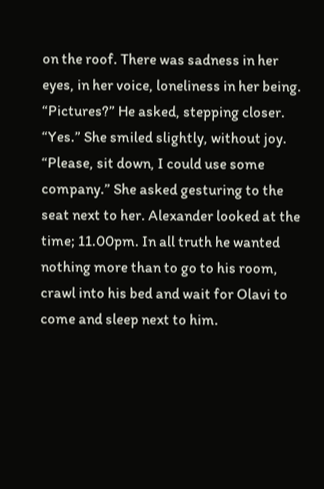on the roof. There was sadness in her eyes, in her voice, loneliness in her being.
“Pictures?” He asked, stepping closer.
“Yes.” She smiled slightly, without joy. “Please, sit down, I could use some company.” She asked gesturing to the seat next to her. Alexander looked at the time; 11.00pm. In all truth he wanted nothing more than to go to his room, crawl into his bed and wait for Olavi to come and sleep next to him.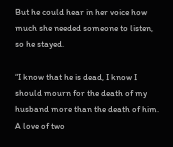But he could hear in her voice how much she needed someone to listen, so he stayed.

“I know that he is dead, I know I should mourn for the death of my husband more than the death of him. A love of two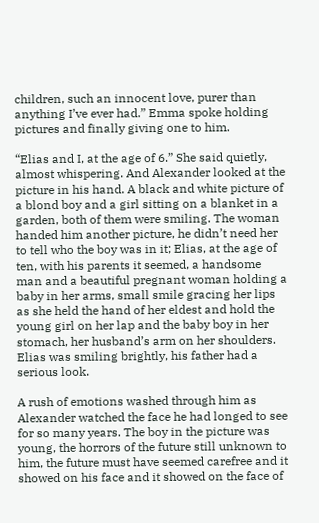children, such an innocent love, purer than anything I’ve ever had.” Emma spoke holding pictures and finally giving one to him.

“Elias and I, at the age of 6.” She said quietly, almost whispering. And Alexander looked at the picture in his hand. A black and white picture of a blond boy and a girl sitting on a blanket in a garden, both of them were smiling. The woman handed him another picture, he didn’t need her to tell who the boy was in it; Elias, at the age of ten, with his parents it seemed, a handsome man and a beautiful pregnant woman holding a baby in her arms, small smile gracing her lips as she held the hand of her eldest and hold the young girl on her lap and the baby boy in her stomach, her husband’s arm on her shoulders. Elias was smiling brightly, his father had a serious look.

A rush of emotions washed through him as Alexander watched the face he had longed to see for so many years. The boy in the picture was young, the horrors of the future still unknown to him, the future must have seemed carefree and it showed on his face and it showed on the face of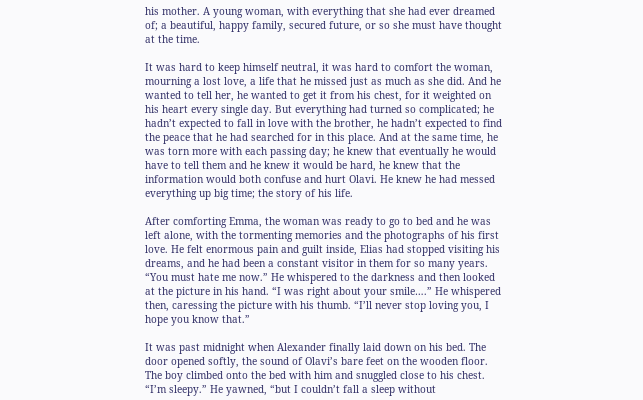his mother. A young woman, with everything that she had ever dreamed of; a beautiful, happy family, secured future, or so she must have thought at the time.

It was hard to keep himself neutral, it was hard to comfort the woman, mourning a lost love, a life that he missed just as much as she did. And he wanted to tell her, he wanted to get it from his chest, for it weighted on his heart every single day. But everything had turned so complicated; he hadn’t expected to fall in love with the brother, he hadn’t expected to find the peace that he had searched for in this place. And at the same time, he was torn more with each passing day; he knew that eventually he would have to tell them and he knew it would be hard, he knew that the information would both confuse and hurt Olavi. He knew he had messed everything up big time; the story of his life.

After comforting Emma, the woman was ready to go to bed and he was left alone, with the tormenting memories and the photographs of his first love. He felt enormous pain and guilt inside, Elias had stopped visiting his dreams, and he had been a constant visitor in them for so many years. “You must hate me now.” He whispered to the darkness and then looked at the picture in his hand. “I was right about your smile….” He whispered then, caressing the picture with his thumb. “I’ll never stop loving you, I hope you know that.”

It was past midnight when Alexander finally laid down on his bed. The door opened softly, the sound of Olavi’s bare feet on the wooden floor. The boy climbed onto the bed with him and snuggled close to his chest.
“I’m sleepy.” He yawned, “but I couldn’t fall a sleep without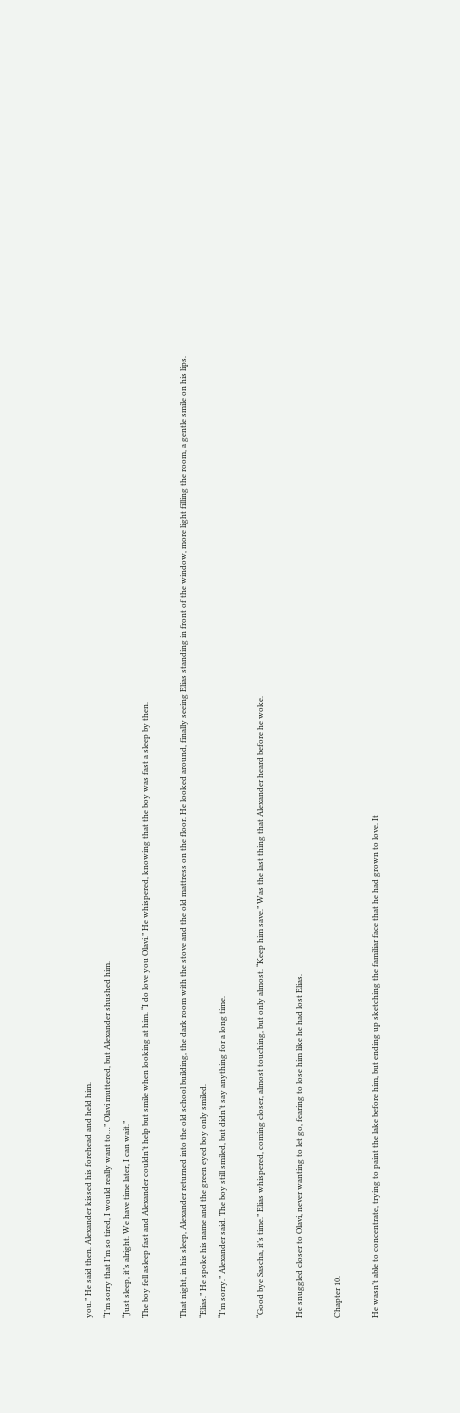you.” He said then. Alexander kissed his forehead and held him.
“I’m sorry that I’m so tired, I would really want to…” Olavi muttered, but Alexander shushed him.
“Just sleep, it’s alright. We have time later, I can wait.”
The boy fell asleep fast and Alexander couldn’t help but smile when looking at him. “I do love you Olavi.” He whispered, knowing that the boy was fast a sleep by then.

That night, in his sleep, Alexander returned into the old school building, the dark room with the stove and the old mattress on the floor. He looked around, finally seeing Elias standing in front of the window, more light filling the room, a gentle smile on his lips.
“Elias.” He spoke his name and the green eyed boy only smiled.
“I’m sorry.” Alexander said. The boy still smiled, but didn’t say anything for a long time.

“Good bye Sascha, it’s time.” Elias whispered, coming closer, almost touching, but only almost. “Keep him save.” Was the last thing that Alexander heard before he woke.

He snuggled closer to Olavi, never wanting to let go, fearing to lose him like he had lost Elias.

Chapter 10.

He wasn’t able to concentrate, trying to paint the lake before him, but ending up sketching the familiar face that he had grown to love. It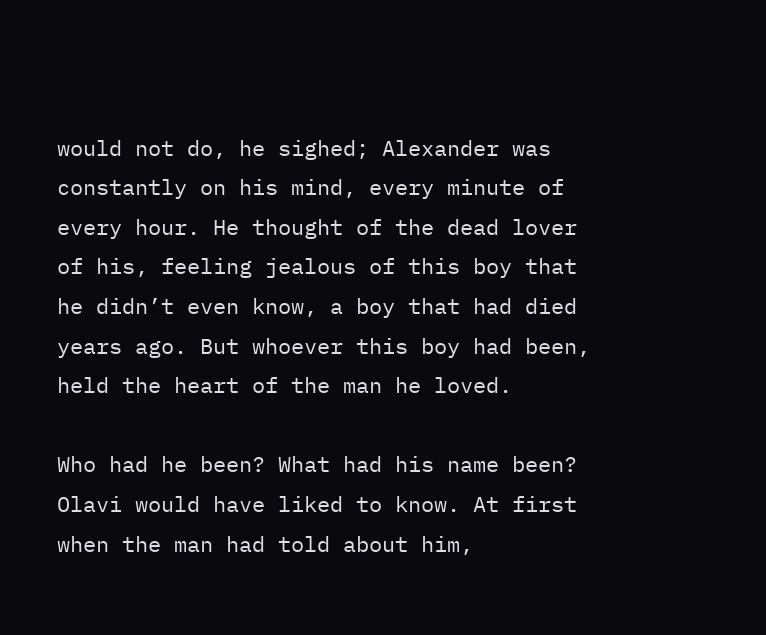would not do, he sighed; Alexander was constantly on his mind, every minute of every hour. He thought of the dead lover of his, feeling jealous of this boy that he didn’t even know, a boy that had died years ago. But whoever this boy had been, held the heart of the man he loved.

Who had he been? What had his name been? Olavi would have liked to know. At first when the man had told about him,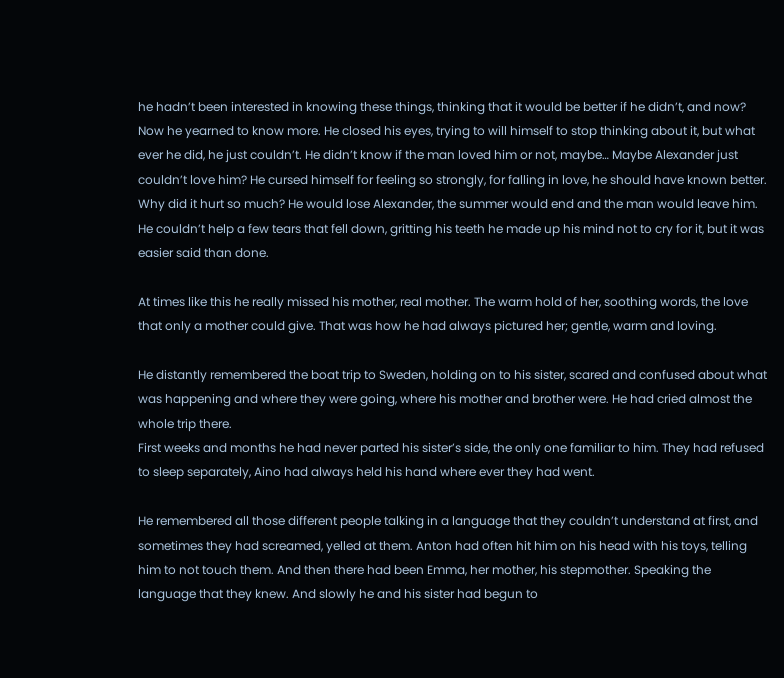he hadn’t been interested in knowing these things, thinking that it would be better if he didn’t, and now? Now he yearned to know more. He closed his eyes, trying to will himself to stop thinking about it, but what ever he did, he just couldn’t. He didn’t know if the man loved him or not, maybe… Maybe Alexander just couldn’t love him? He cursed himself for feeling so strongly, for falling in love, he should have known better. Why did it hurt so much? He would lose Alexander, the summer would end and the man would leave him. He couldn’t help a few tears that fell down, gritting his teeth he made up his mind not to cry for it, but it was easier said than done.

At times like this he really missed his mother, real mother. The warm hold of her, soothing words, the love that only a mother could give. That was how he had always pictured her; gentle, warm and loving.

He distantly remembered the boat trip to Sweden, holding on to his sister, scared and confused about what was happening and where they were going, where his mother and brother were. He had cried almost the whole trip there.
First weeks and months he had never parted his sister’s side, the only one familiar to him. They had refused to sleep separately, Aino had always held his hand where ever they had went.

He remembered all those different people talking in a language that they couldn’t understand at first, and sometimes they had screamed, yelled at them. Anton had often hit him on his head with his toys, telling him to not touch them. And then there had been Emma, her mother, his stepmother. Speaking the language that they knew. And slowly he and his sister had begun to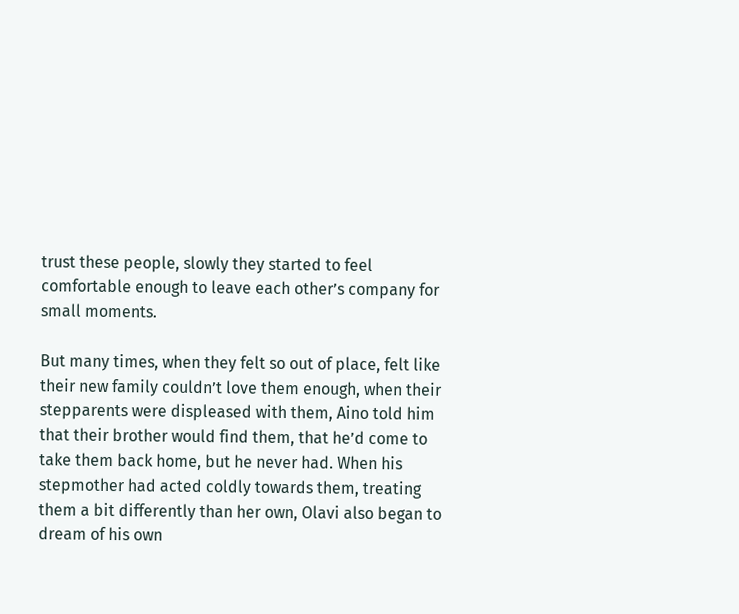trust these people, slowly they started to feel comfortable enough to leave each other’s company for small moments.

But many times, when they felt so out of place, felt like their new family couldn’t love them enough, when their stepparents were displeased with them, Aino told him that their brother would find them, that he’d come to take them back home, but he never had. When his stepmother had acted coldly towards them, treating them a bit differently than her own, Olavi also began to dream of his own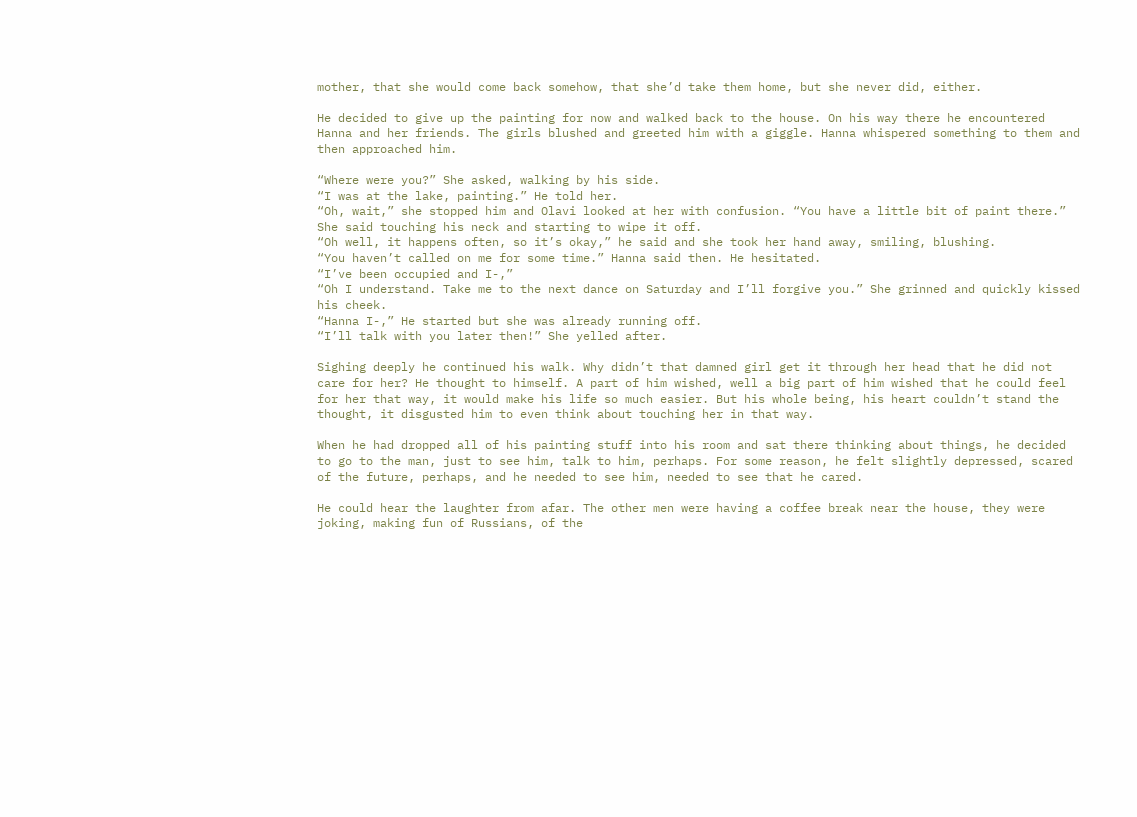mother, that she would come back somehow, that she’d take them home, but she never did, either.

He decided to give up the painting for now and walked back to the house. On his way there he encountered Hanna and her friends. The girls blushed and greeted him with a giggle. Hanna whispered something to them and then approached him.

“Where were you?” She asked, walking by his side.
“I was at the lake, painting.” He told her.
“Oh, wait,” she stopped him and Olavi looked at her with confusion. “You have a little bit of paint there.” She said touching his neck and starting to wipe it off.
“Oh well, it happens often, so it’s okay,” he said and she took her hand away, smiling, blushing.
“You haven’t called on me for some time.” Hanna said then. He hesitated.
“I’ve been occupied and I-,”
“Oh I understand. Take me to the next dance on Saturday and I’ll forgive you.” She grinned and quickly kissed his cheek.
“Hanna I-,” He started but she was already running off.
“I’ll talk with you later then!” She yelled after.

Sighing deeply he continued his walk. Why didn’t that damned girl get it through her head that he did not care for her? He thought to himself. A part of him wished, well a big part of him wished that he could feel for her that way, it would make his life so much easier. But his whole being, his heart couldn’t stand the thought, it disgusted him to even think about touching her in that way.

When he had dropped all of his painting stuff into his room and sat there thinking about things, he decided to go to the man, just to see him, talk to him, perhaps. For some reason, he felt slightly depressed, scared of the future, perhaps, and he needed to see him, needed to see that he cared.

He could hear the laughter from afar. The other men were having a coffee break near the house, they were joking, making fun of Russians, of the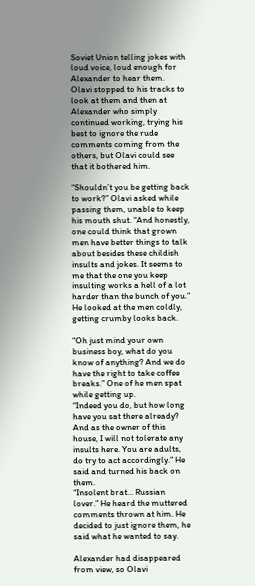Soviet Union telling jokes with loud voice, loud enough for Alexander to hear them.
Olavi stopped to his tracks to look at them and then at Alexander who simply continued working, trying his best to ignore the rude comments coming from the others, but Olavi could see that it bothered him.

“Shouldn’t you be getting back to work?” Olavi asked while passing them, unable to keep his mouth shut. “And honestly, one could think that grown men have better things to talk about besides these childish insults and jokes. It seems to me that the one you keep insulting works a hell of a lot harder than the bunch of you.” He looked at the men coldly, getting crumby looks back.

“Oh just mind your own business boy, what do you know of anything? And we do have the right to take coffee breaks.” One of he men spat while getting up.
“Indeed you do, but how long have you sat there already? And as the owner of this house, I will not tolerate any insults here. You are adults, do try to act accordingly.” He said and turned his back on them.
“Insolent brat… Russian lover.” He heard the muttered comments thrown at him. He decided to just ignore them, he said what he wanted to say.

Alexander had disappeared from view, so Olavi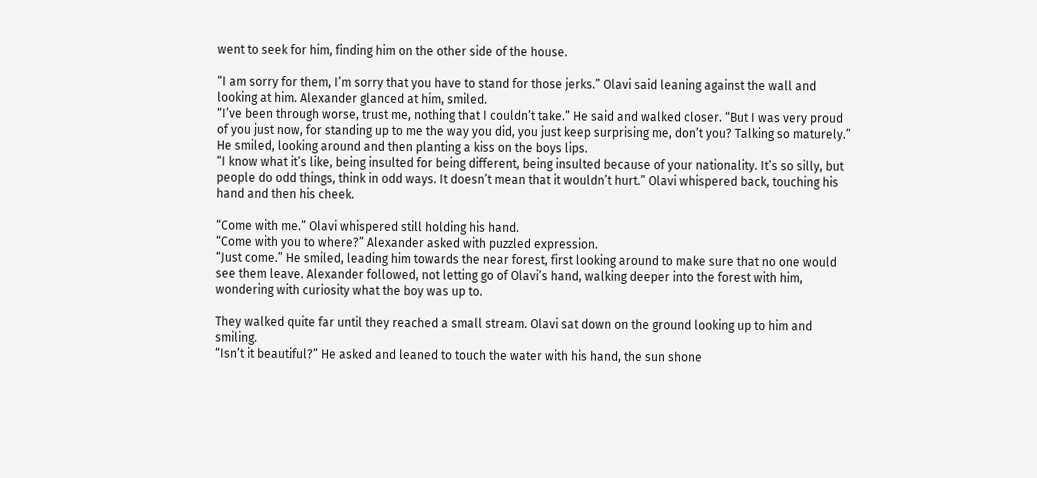went to seek for him, finding him on the other side of the house.

“I am sorry for them, I’m sorry that you have to stand for those jerks.” Olavi said leaning against the wall and looking at him. Alexander glanced at him, smiled.
“I’ve been through worse, trust me, nothing that I couldn’t take.” He said and walked closer. “But I was very proud of you just now, for standing up to me the way you did, you just keep surprising me, don’t you? Talking so maturely.” He smiled, looking around and then planting a kiss on the boys lips.
“I know what it’s like, being insulted for being different, being insulted because of your nationality. It’s so silly, but people do odd things, think in odd ways. It doesn’t mean that it wouldn’t hurt.” Olavi whispered back, touching his hand and then his cheek.

“Come with me.” Olavi whispered still holding his hand.
“Come with you to where?” Alexander asked with puzzled expression.
“Just come.” He smiled, leading him towards the near forest, first looking around to make sure that no one would see them leave. Alexander followed, not letting go of Olavi’s hand, walking deeper into the forest with him, wondering with curiosity what the boy was up to.

They walked quite far until they reached a small stream. Olavi sat down on the ground looking up to him and smiling.
“Isn’t it beautiful?” He asked and leaned to touch the water with his hand, the sun shone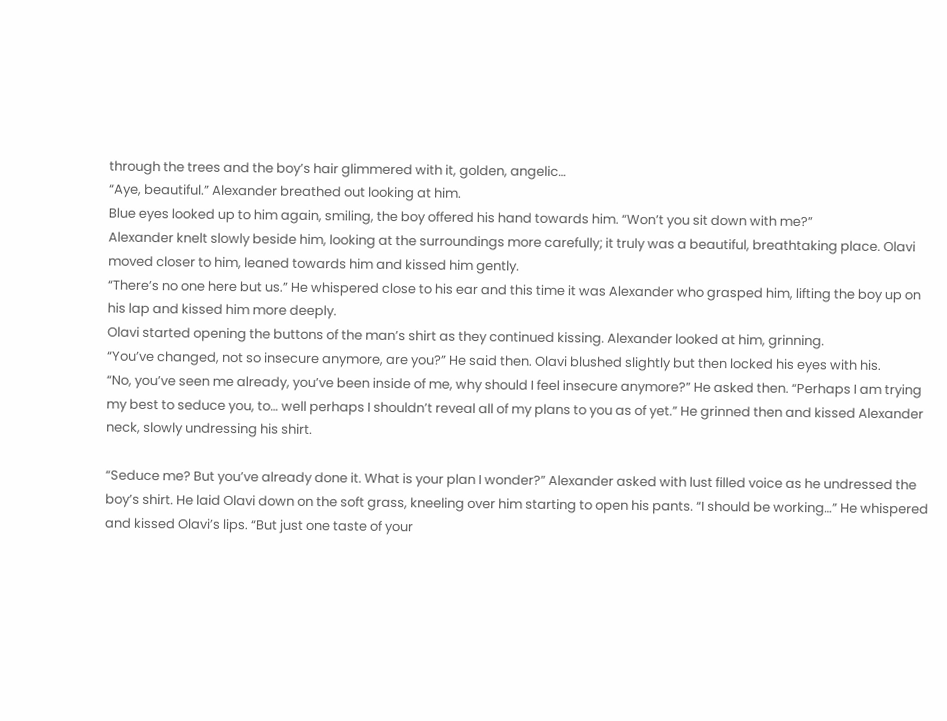through the trees and the boy’s hair glimmered with it, golden, angelic…
“Aye, beautiful.” Alexander breathed out looking at him.
Blue eyes looked up to him again, smiling, the boy offered his hand towards him. “Won’t you sit down with me?”
Alexander knelt slowly beside him, looking at the surroundings more carefully; it truly was a beautiful, breathtaking place. Olavi moved closer to him, leaned towards him and kissed him gently.
“There’s no one here but us.” He whispered close to his ear and this time it was Alexander who grasped him, lifting the boy up on his lap and kissed him more deeply.
Olavi started opening the buttons of the man’s shirt as they continued kissing. Alexander looked at him, grinning.
“You’ve changed, not so insecure anymore, are you?” He said then. Olavi blushed slightly but then locked his eyes with his.
“No, you’ve seen me already, you’ve been inside of me, why should I feel insecure anymore?” He asked then. “Perhaps I am trying my best to seduce you, to… well perhaps I shouldn’t reveal all of my plans to you as of yet.” He grinned then and kissed Alexander neck, slowly undressing his shirt.

“Seduce me? But you’ve already done it. What is your plan I wonder?” Alexander asked with lust filled voice as he undressed the boy’s shirt. He laid Olavi down on the soft grass, kneeling over him starting to open his pants. “I should be working…” He whispered and kissed Olavi’s lips. “But just one taste of your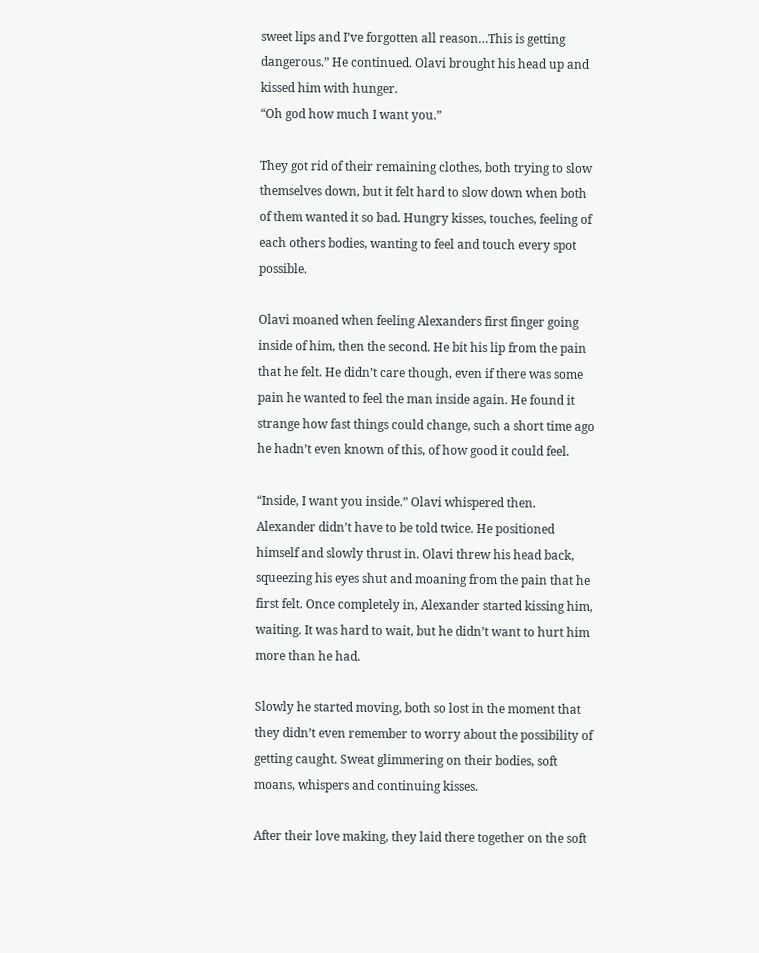sweet lips and I’ve forgotten all reason…This is getting dangerous.” He continued. Olavi brought his head up and kissed him with hunger.
“Oh god how much I want you.”

They got rid of their remaining clothes, both trying to slow themselves down, but it felt hard to slow down when both of them wanted it so bad. Hungry kisses, touches, feeling of each others bodies, wanting to feel and touch every spot possible.

Olavi moaned when feeling Alexanders first finger going inside of him, then the second. He bit his lip from the pain that he felt. He didn’t care though, even if there was some pain he wanted to feel the man inside again. He found it strange how fast things could change, such a short time ago he hadn’t even known of this, of how good it could feel.

“Inside, I want you inside.” Olavi whispered then. Alexander didn’t have to be told twice. He positioned himself and slowly thrust in. Olavi threw his head back, squeezing his eyes shut and moaning from the pain that he first felt. Once completely in, Alexander started kissing him, waiting. It was hard to wait, but he didn’t want to hurt him more than he had.

Slowly he started moving, both so lost in the moment that they didn’t even remember to worry about the possibility of getting caught. Sweat glimmering on their bodies, soft moans, whispers and continuing kisses.

After their love making, they laid there together on the soft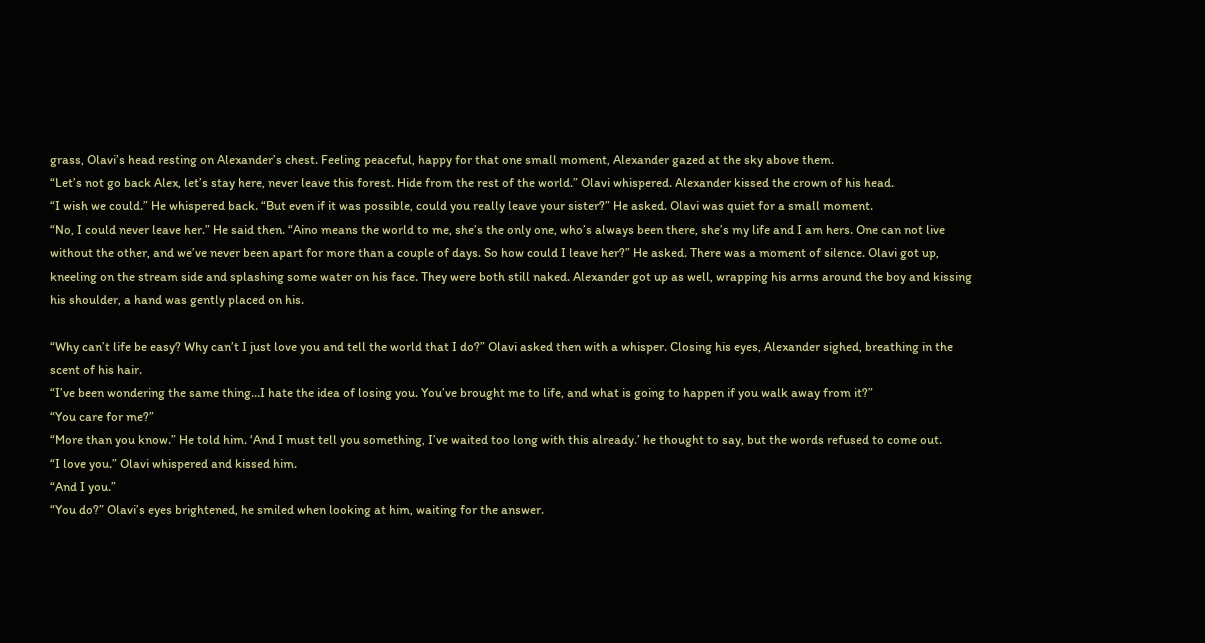grass, Olavi’s head resting on Alexander’s chest. Feeling peaceful, happy for that one small moment, Alexander gazed at the sky above them.
“Let’s not go back Alex, let’s stay here, never leave this forest. Hide from the rest of the world.” Olavi whispered. Alexander kissed the crown of his head.
“I wish we could.” He whispered back. “But even if it was possible, could you really leave your sister?” He asked. Olavi was quiet for a small moment.
“No, I could never leave her.” He said then. “Aino means the world to me, she’s the only one, who’s always been there, she’s my life and I am hers. One can not live without the other, and we’ve never been apart for more than a couple of days. So how could I leave her?” He asked. There was a moment of silence. Olavi got up, kneeling on the stream side and splashing some water on his face. They were both still naked. Alexander got up as well, wrapping his arms around the boy and kissing his shoulder, a hand was gently placed on his.

“Why can’t life be easy? Why can’t I just love you and tell the world that I do?” Olavi asked then with a whisper. Closing his eyes, Alexander sighed, breathing in the scent of his hair.
“I’ve been wondering the same thing…I hate the idea of losing you. You’ve brought me to life, and what is going to happen if you walk away from it?”
“You care for me?”
“More than you know.” He told him. ‘And I must tell you something, I’ve waited too long with this already.’ he thought to say, but the words refused to come out.
“I love you.” Olavi whispered and kissed him.
“And I you.”
“You do?” Olavi’s eyes brightened, he smiled when looking at him, waiting for the answer.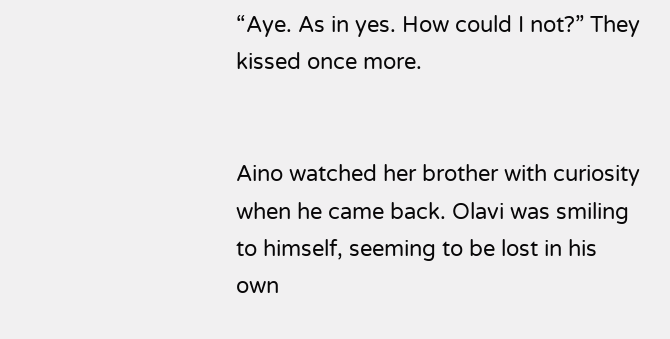“Aye. As in yes. How could I not?” They kissed once more.


Aino watched her brother with curiosity when he came back. Olavi was smiling to himself, seeming to be lost in his own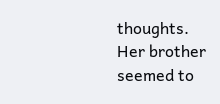thoughts. Her brother seemed to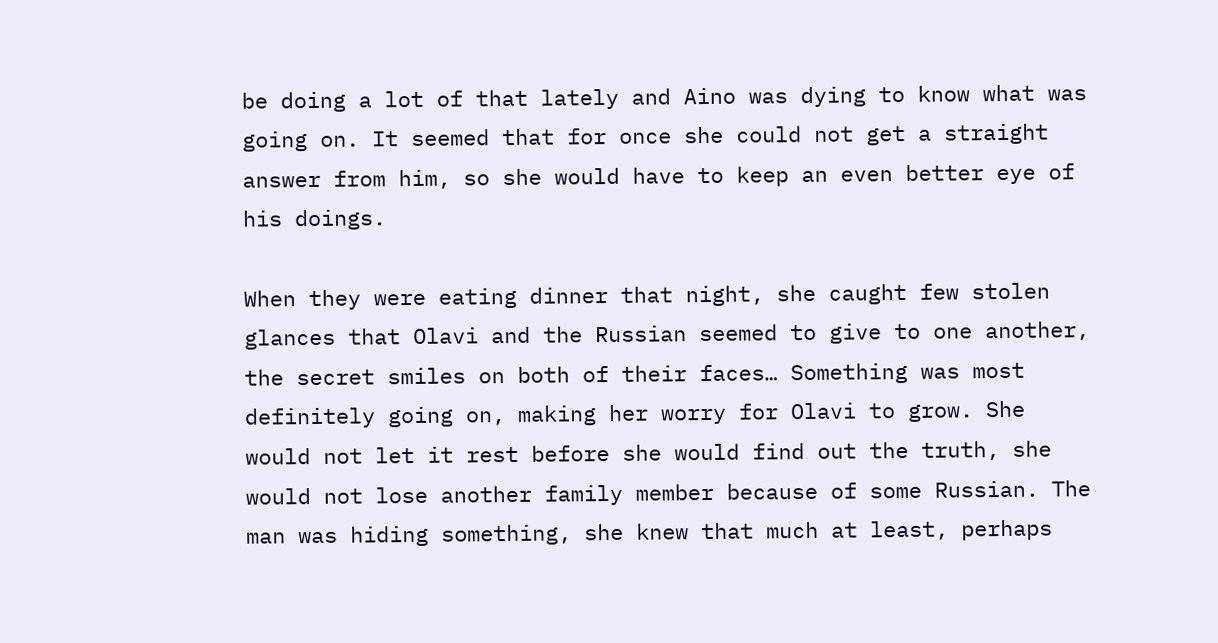be doing a lot of that lately and Aino was dying to know what was going on. It seemed that for once she could not get a straight answer from him, so she would have to keep an even better eye of his doings.

When they were eating dinner that night, she caught few stolen glances that Olavi and the Russian seemed to give to one another, the secret smiles on both of their faces… Something was most definitely going on, making her worry for Olavi to grow. She would not let it rest before she would find out the truth, she would not lose another family member because of some Russian. The man was hiding something, she knew that much at least, perhaps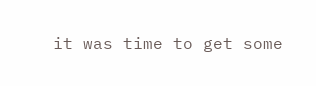it was time to get some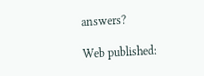answers?

Web published: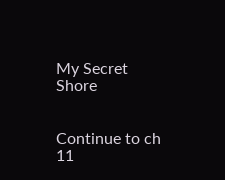My Secret Shore


Continue to ch 11